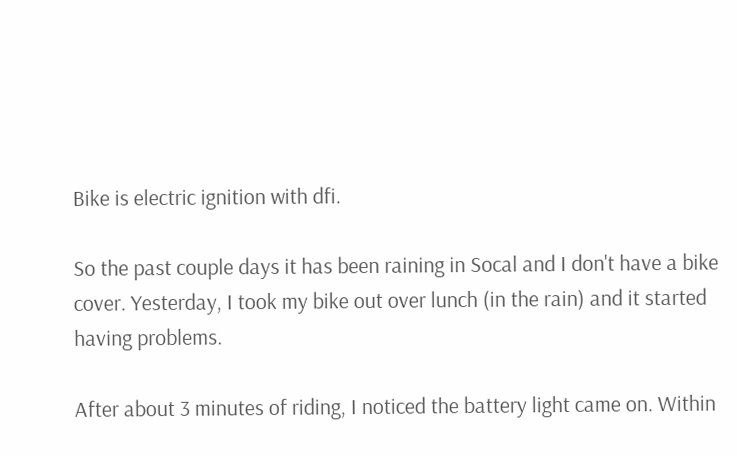Bike is electric ignition with dfi.

So the past couple days it has been raining in Socal and I don't have a bike cover. Yesterday, I took my bike out over lunch (in the rain) and it started having problems.

After about 3 minutes of riding, I noticed the battery light came on. Within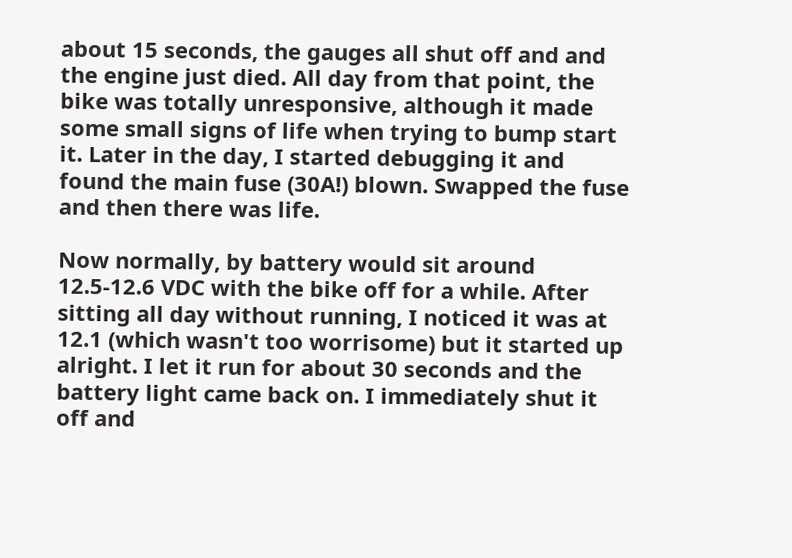about 15 seconds, the gauges all shut off and and the engine just died. All day from that point, the bike was totally unresponsive, although it made some small signs of life when trying to bump start it. Later in the day, I started debugging it and found the main fuse (30A!) blown. Swapped the fuse and then there was life.

Now normally, by battery would sit around 12.5-12.6 VDC with the bike off for a while. After sitting all day without running, I noticed it was at 12.1 (which wasn't too worrisome) but it started up alright. I let it run for about 30 seconds and the battery light came back on. I immediately shut it off and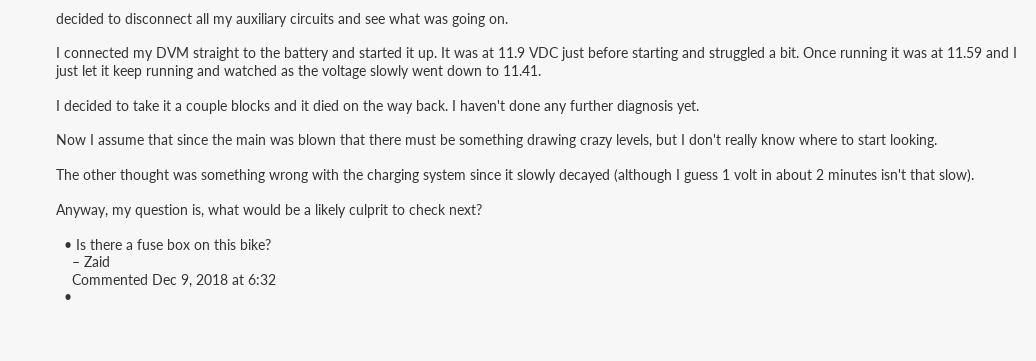decided to disconnect all my auxiliary circuits and see what was going on.

I connected my DVM straight to the battery and started it up. It was at 11.9 VDC just before starting and struggled a bit. Once running it was at 11.59 and I just let it keep running and watched as the voltage slowly went down to 11.41.

I decided to take it a couple blocks and it died on the way back. I haven't done any further diagnosis yet.

Now I assume that since the main was blown that there must be something drawing crazy levels, but I don't really know where to start looking.

The other thought was something wrong with the charging system since it slowly decayed (although I guess 1 volt in about 2 minutes isn't that slow).

Anyway, my question is, what would be a likely culprit to check next?

  • Is there a fuse box on this bike?
    – Zaid
    Commented Dec 9, 2018 at 6:32
  •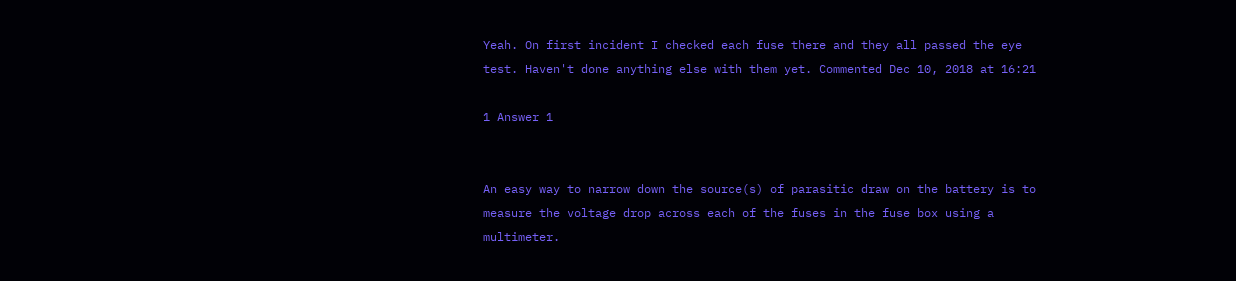Yeah. On first incident I checked each fuse there and they all passed the eye test. Haven't done anything else with them yet. Commented Dec 10, 2018 at 16:21

1 Answer 1


An easy way to narrow down the source(s) of parasitic draw on the battery is to measure the voltage drop across each of the fuses in the fuse box using a multimeter.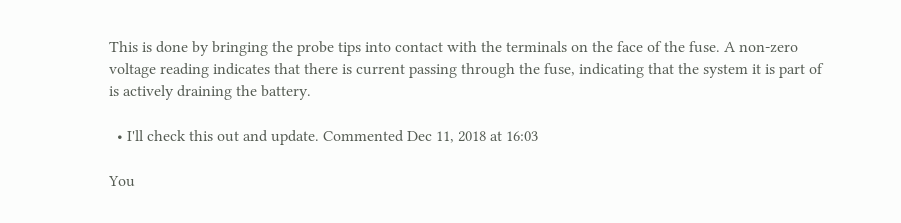This is done by bringing the probe tips into contact with the terminals on the face of the fuse. A non-zero voltage reading indicates that there is current passing through the fuse, indicating that the system it is part of is actively draining the battery.

  • I'll check this out and update. Commented Dec 11, 2018 at 16:03

You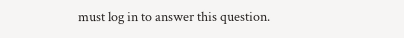must log in to answer this question.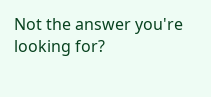Not the answer you're looking for?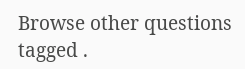Browse other questions tagged .